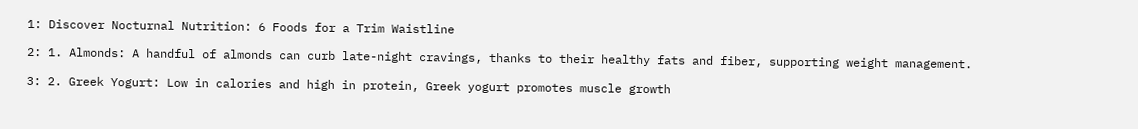1: Discover Nocturnal Nutrition: 6 Foods for a Trim Waistline

2: 1. Almonds: A handful of almonds can curb late-night cravings, thanks to their healthy fats and fiber, supporting weight management.

3: 2. Greek Yogurt: Low in calories and high in protein, Greek yogurt promotes muscle growth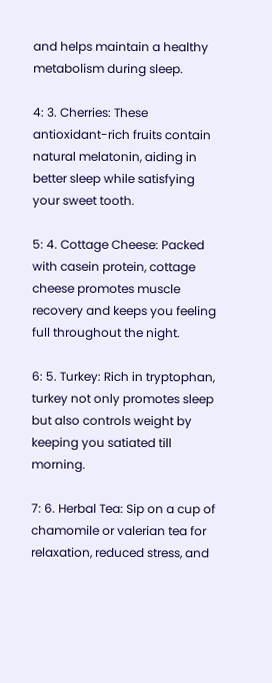and helps maintain a healthy metabolism during sleep.

4: 3. Cherries: These antioxidant-rich fruits contain natural melatonin, aiding in better sleep while satisfying your sweet tooth.

5: 4. Cottage Cheese: Packed with casein protein, cottage cheese promotes muscle recovery and keeps you feeling full throughout the night.

6: 5. Turkey: Rich in tryptophan, turkey not only promotes sleep but also controls weight by keeping you satiated till morning.

7: 6. Herbal Tea: Sip on a cup of chamomile or valerian tea for relaxation, reduced stress, and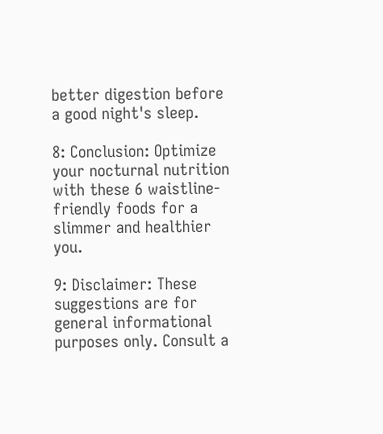better digestion before a good night's sleep.

8: Conclusion: Optimize your nocturnal nutrition with these 6 waistline-friendly foods for a slimmer and healthier you.

9: Disclaimer: These suggestions are for general informational purposes only. Consult a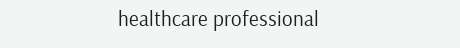healthcare professional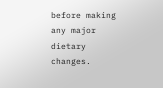before making any major dietary changes.